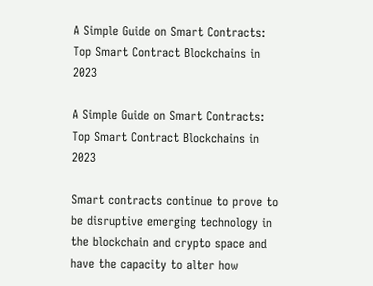A Simple Guide on Smart Contracts: Top Smart Contract Blockchains in 2023

A Simple Guide on Smart Contracts: Top Smart Contract Blockchains in 2023

Smart contracts continue to prove to be disruptive emerging technology in the blockchain and crypto space and have the capacity to alter how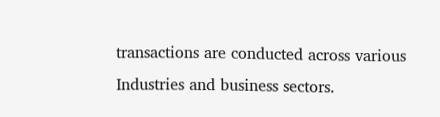transactions are conducted across various Industries and business sectors.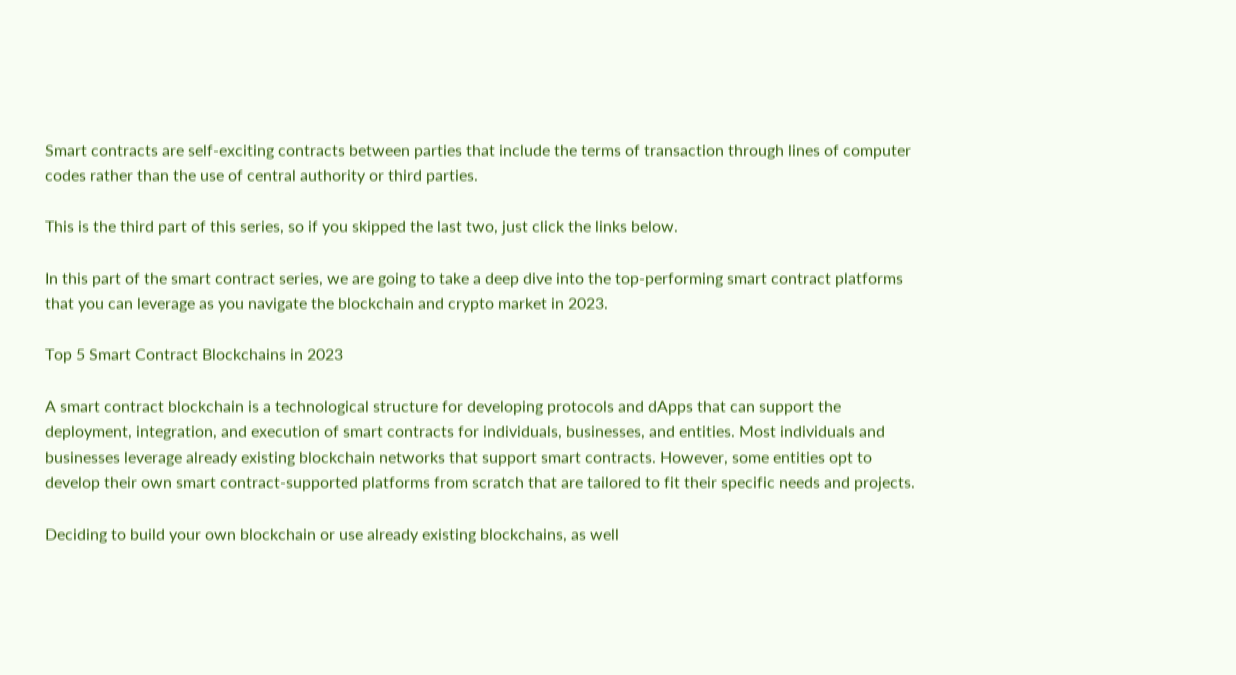Smart contracts are self-exciting contracts between parties that include the terms of transaction through lines of computer codes rather than the use of central authority or third parties.

This is the third part of this series, so if you skipped the last two, just click the links below.

In this part of the smart contract series, we are going to take a deep dive into the top-performing smart contract platforms that you can leverage as you navigate the blockchain and crypto market in 2023.

Top 5 Smart Contract Blockchains in 2023

A smart contract blockchain is a technological structure for developing protocols and dApps that can support the deployment, integration, and execution of smart contracts for individuals, businesses, and entities. Most individuals and businesses leverage already existing blockchain networks that support smart contracts. However, some entities opt to develop their own smart contract-supported platforms from scratch that are tailored to fit their specific needs and projects.

Deciding to build your own blockchain or use already existing blockchains, as well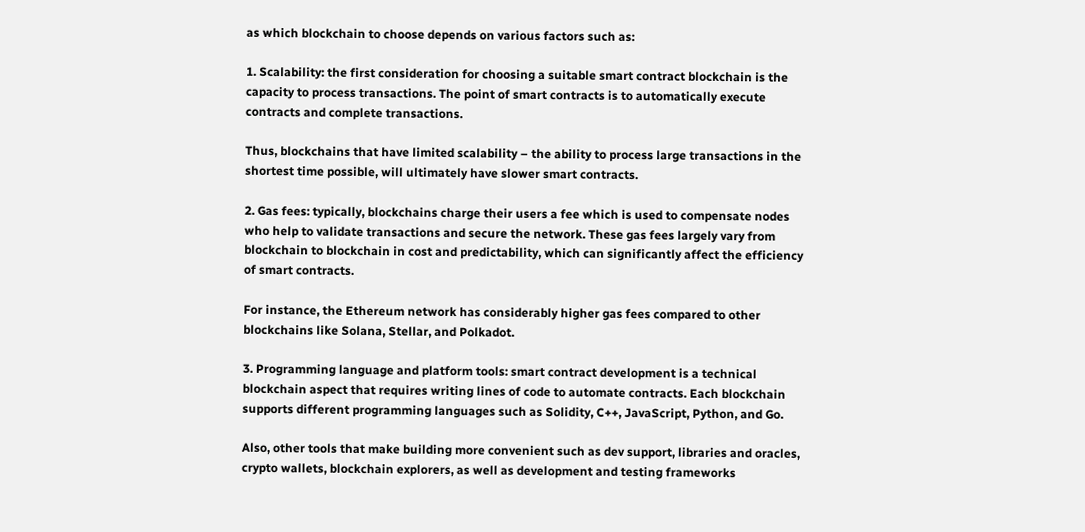as which blockchain to choose depends on various factors such as:

1. Scalability: the first consideration for choosing a suitable smart contract blockchain is the capacity to process transactions. The point of smart contracts is to automatically execute contracts and complete transactions.

Thus, blockchains that have limited scalability – the ability to process large transactions in the shortest time possible, will ultimately have slower smart contracts.

2. Gas fees: typically, blockchains charge their users a fee which is used to compensate nodes who help to validate transactions and secure the network. These gas fees largely vary from blockchain to blockchain in cost and predictability, which can significantly affect the efficiency of smart contracts.

For instance, the Ethereum network has considerably higher gas fees compared to other blockchains like Solana, Stellar, and Polkadot.

3. Programming language and platform tools: smart contract development is a technical blockchain aspect that requires writing lines of code to automate contracts. Each blockchain supports different programming languages such as Solidity, C++, JavaScript, Python, and Go.

Also, other tools that make building more convenient such as dev support, libraries and oracles, crypto wallets, blockchain explorers, as well as development and testing frameworks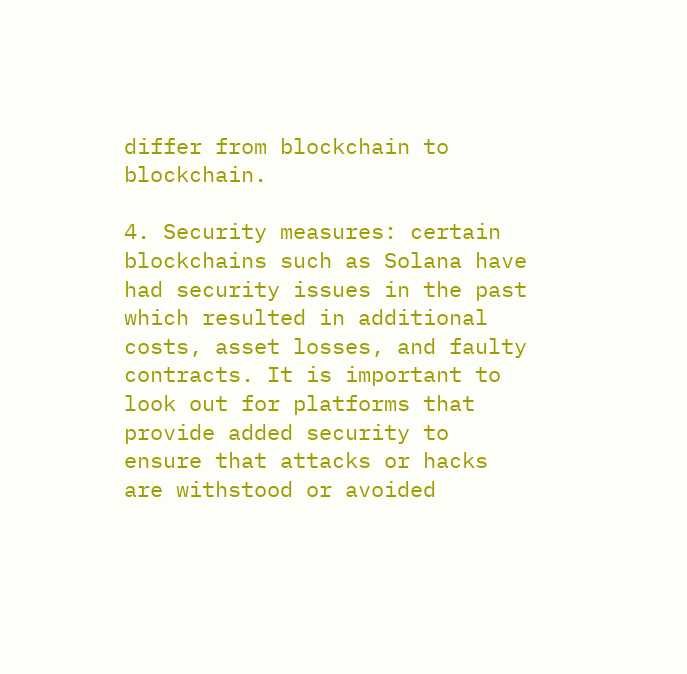differ from blockchain to blockchain.

4. Security measures: certain blockchains such as Solana have had security issues in the past which resulted in additional costs, asset losses, and faulty contracts. It is important to look out for platforms that provide added security to ensure that attacks or hacks are withstood or avoided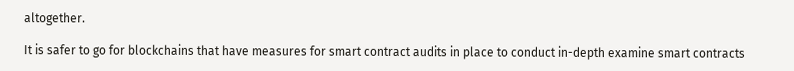altogether.

It is safer to go for blockchains that have measures for smart contract audits in place to conduct in-depth examine smart contracts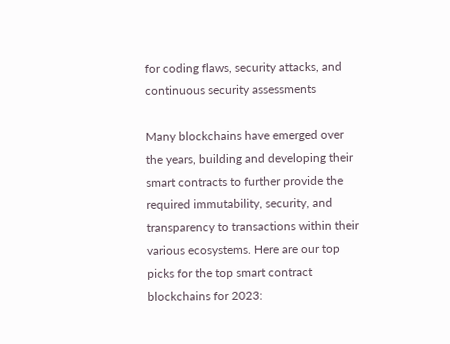for coding flaws, security attacks, and continuous security assessments

Many blockchains have emerged over the years, building and developing their smart contracts to further provide the required immutability, security, and transparency to transactions within their various ecosystems. Here are our top picks for the top smart contract blockchains for 2023: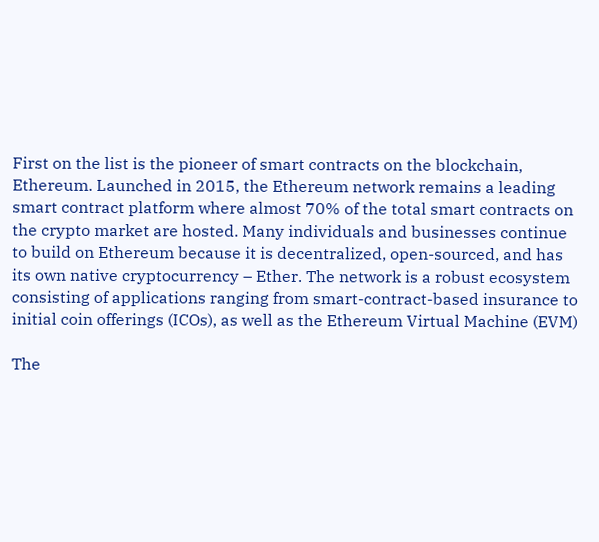First on the list is the pioneer of smart contracts on the blockchain, Ethereum. Launched in 2015, the Ethereum network remains a leading smart contract platform where almost 70% of the total smart contracts on the crypto market are hosted. Many individuals and businesses continue to build on Ethereum because it is decentralized, open-sourced, and has its own native cryptocurrency – Ether. The network is a robust ecosystem consisting of applications ranging from smart-contract-based insurance to initial coin offerings (ICOs), as well as the Ethereum Virtual Machine (EVM)

The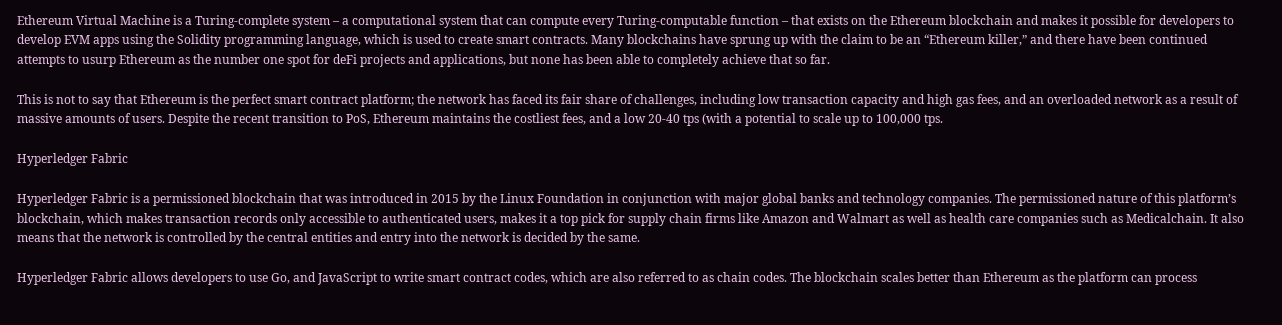Ethereum Virtual Machine is a Turing-complete system – a computational system that can compute every Turing-computable function – that exists on the Ethereum blockchain and makes it possible for developers to develop EVM apps using the Solidity programming language, which is used to create smart contracts. Many blockchains have sprung up with the claim to be an “Ethereum killer,” and there have been continued attempts to usurp Ethereum as the number one spot for deFi projects and applications, but none has been able to completely achieve that so far.

This is not to say that Ethereum is the perfect smart contract platform; the network has faced its fair share of challenges, including low transaction capacity and high gas fees, and an overloaded network as a result of massive amounts of users. Despite the recent transition to PoS, Ethereum maintains the costliest fees, and a low 20-40 tps (with a potential to scale up to 100,000 tps.

Hyperledger Fabric

Hyperledger Fabric is a permissioned blockchain that was introduced in 2015 by the Linux Foundation in conjunction with major global banks and technology companies. The permissioned nature of this platform’s blockchain, which makes transaction records only accessible to authenticated users, makes it a top pick for supply chain firms like Amazon and Walmart as well as health care companies such as Medicalchain. It also means that the network is controlled by the central entities and entry into the network is decided by the same.

Hyperledger Fabric allows developers to use Go, and JavaScript to write smart contract codes, which are also referred to as chain codes. The blockchain scales better than Ethereum as the platform can process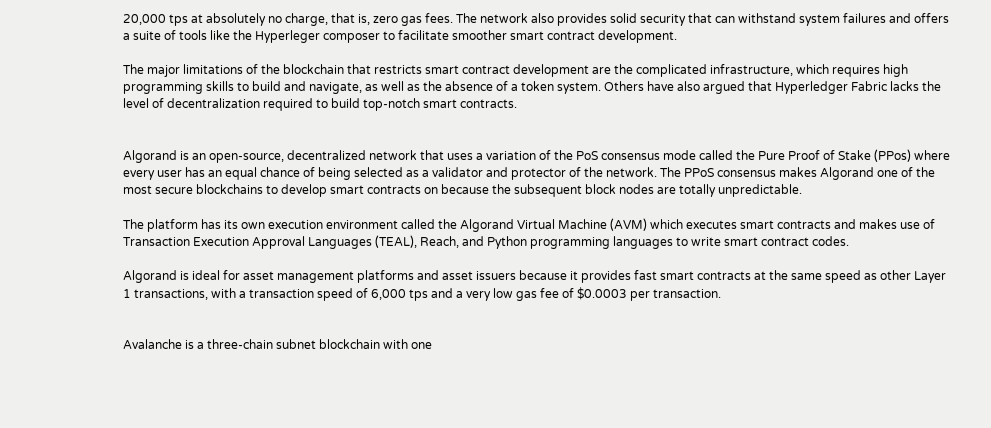20,000 tps at absolutely no charge, that is, zero gas fees. The network also provides solid security that can withstand system failures and offers a suite of tools like the Hyperleger composer to facilitate smoother smart contract development.

The major limitations of the blockchain that restricts smart contract development are the complicated infrastructure, which requires high programming skills to build and navigate, as well as the absence of a token system. Others have also argued that Hyperledger Fabric lacks the level of decentralization required to build top-notch smart contracts.


Algorand is an open-source, decentralized network that uses a variation of the PoS consensus mode called the Pure Proof of Stake (PPos) where every user has an equal chance of being selected as a validator and protector of the network. The PPoS consensus makes Algorand one of the most secure blockchains to develop smart contracts on because the subsequent block nodes are totally unpredictable.

The platform has its own execution environment called the Algorand Virtual Machine (AVM) which executes smart contracts and makes use of Transaction Execution Approval Languages (TEAL), Reach, and Python programming languages to write smart contract codes.

Algorand is ideal for asset management platforms and asset issuers because it provides fast smart contracts at the same speed as other Layer 1 transactions, with a transaction speed of 6,000 tps and a very low gas fee of $0.0003 per transaction.


Avalanche is a three-chain subnet blockchain with one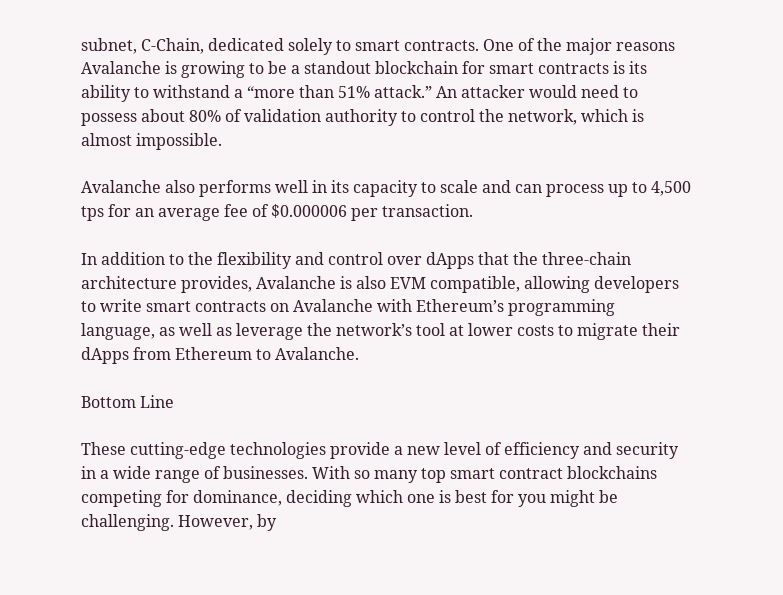subnet, C-Chain, dedicated solely to smart contracts. One of the major reasons Avalanche is growing to be a standout blockchain for smart contracts is its ability to withstand a “more than 51% attack.” An attacker would need to possess about 80% of validation authority to control the network, which is almost impossible.

Avalanche also performs well in its capacity to scale and can process up to 4,500 tps for an average fee of $0.000006 per transaction.

In addition to the flexibility and control over dApps that the three-chain architecture provides, Avalanche is also EVM compatible, allowing developers to write smart contracts on Avalanche with Ethereum’s programming language, as well as leverage the network’s tool at lower costs to migrate their dApps from Ethereum to Avalanche.

Bottom Line

These cutting-edge technologies provide a new level of efficiency and security in a wide range of businesses. With so many top smart contract blockchains competing for dominance, deciding which one is best for you might be challenging. However, by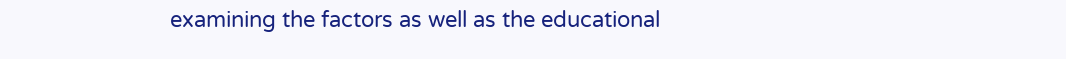examining the factors as well as the educational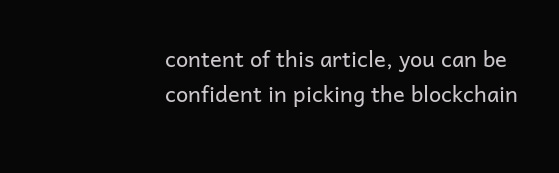content of this article, you can be confident in picking the blockchain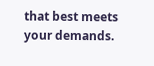that best meets your demands.